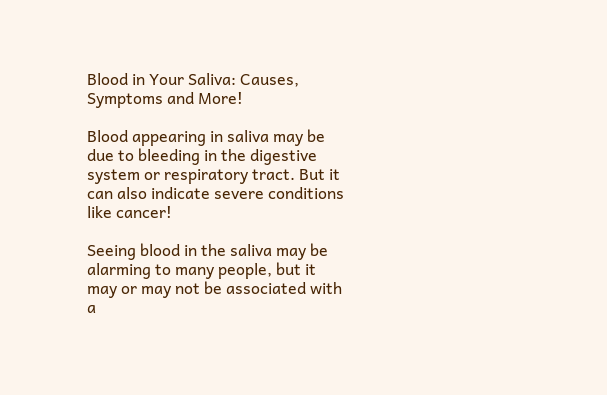Blood in Your Saliva: Causes, Symptoms and More!

Blood appearing in saliva may be due to bleeding in the digestive system or respiratory tract. But it can also indicate severe conditions like cancer!

Seeing blood in the saliva may be alarming to many people, but it may or may not be associated with a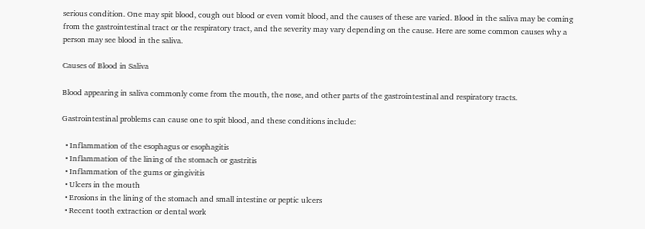serious condition. One may spit blood, cough out blood or even vomit blood, and the causes of these are varied. Blood in the saliva may be coming from the gastrointestinal tract or the respiratory tract, and the severity may vary depending on the cause. Here are some common causes why a person may see blood in the saliva.

Causes of Blood in Saliva

Blood appearing in saliva commonly come from the mouth, the nose, and other parts of the gastrointestinal and respiratory tracts.

Gastrointestinal problems can cause one to spit blood, and these conditions include:

  • Inflammation of the esophagus or esophagitis
  • Inflammation of the lining of the stomach or gastritis
  • Inflammation of the gums or gingivitis
  • Ulcers in the mouth
  • Erosions in the lining of the stomach and small intestine or peptic ulcers
  • Recent tooth extraction or dental work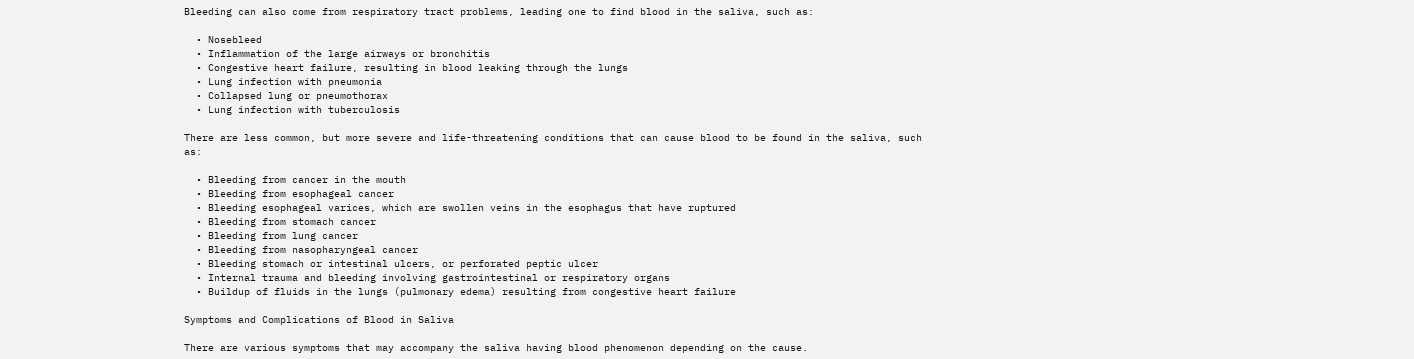Bleeding can also come from respiratory tract problems, leading one to find blood in the saliva, such as:

  • Nosebleed
  • Inflammation of the large airways or bronchitis
  • Congestive heart failure, resulting in blood leaking through the lungs
  • Lung infection with pneumonia
  • Collapsed lung or pneumothorax
  • Lung infection with tuberculosis

There are less common, but more severe and life-threatening conditions that can cause blood to be found in the saliva, such as:

  • Bleeding from cancer in the mouth
  • Bleeding from esophageal cancer
  • Bleeding esophageal varices, which are swollen veins in the esophagus that have ruptured
  • Bleeding from stomach cancer
  • Bleeding from lung cancer
  • Bleeding from nasopharyngeal cancer
  • Bleeding stomach or intestinal ulcers, or perforated peptic ulcer
  • Internal trauma and bleeding involving gastrointestinal or respiratory organs
  • Buildup of fluids in the lungs (pulmonary edema) resulting from congestive heart failure

Symptoms and Complications of Blood in Saliva

There are various symptoms that may accompany the saliva having blood phenomenon depending on the cause.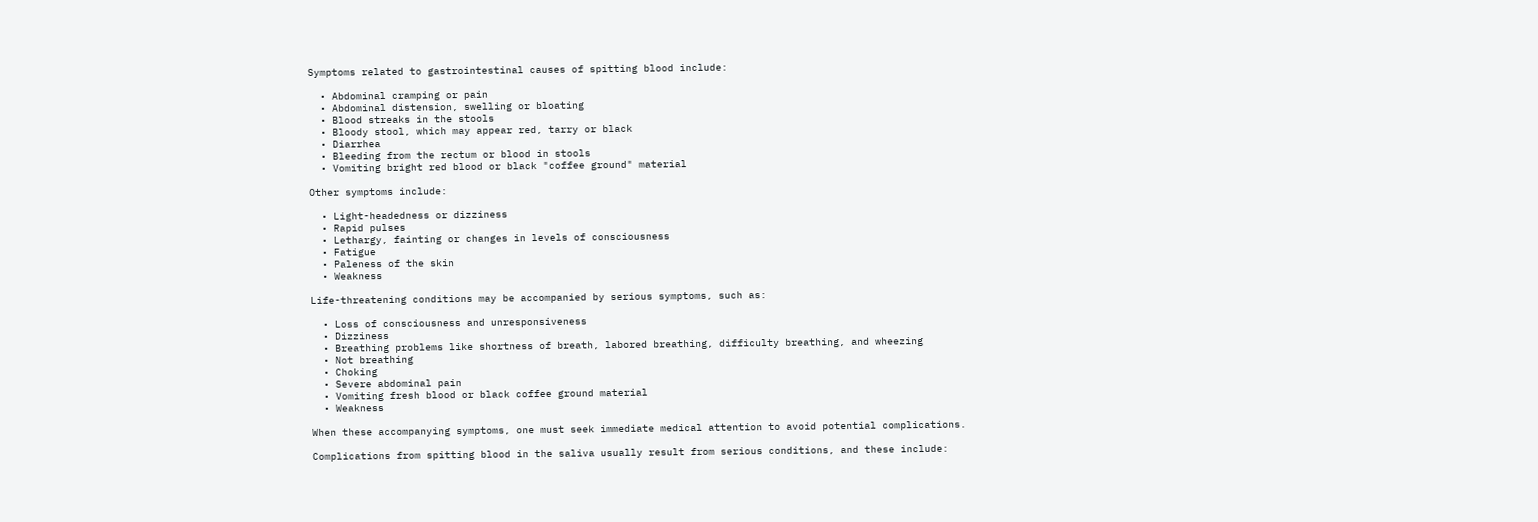Symptoms related to gastrointestinal causes of spitting blood include:

  • Abdominal cramping or pain
  • Abdominal distension, swelling or bloating
  • Blood streaks in the stools
  • Bloody stool, which may appear red, tarry or black
  • Diarrhea
  • Bleeding from the rectum or blood in stools
  • Vomiting bright red blood or black "coffee ground" material

Other symptoms include:

  • Light-headedness or dizziness
  • Rapid pulses
  • Lethargy, fainting or changes in levels of consciousness
  • Fatigue
  • Paleness of the skin
  • Weakness

Life-threatening conditions may be accompanied by serious symptoms, such as:

  • Loss of consciousness and unresponsiveness
  • Dizziness
  • Breathing problems like shortness of breath, labored breathing, difficulty breathing, and wheezing
  • Not breathing
  • Choking
  • Severe abdominal pain
  • Vomiting fresh blood or black coffee ground material
  • Weakness

When these accompanying symptoms, one must seek immediate medical attention to avoid potential complications.

Complications from spitting blood in the saliva usually result from serious conditions, and these include: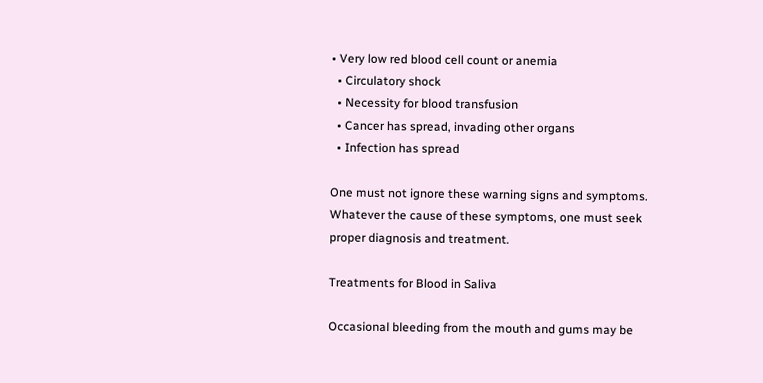• Very low red blood cell count or anemia
  • Circulatory shock
  • Necessity for blood transfusion
  • Cancer has spread, invading other organs
  • Infection has spread

One must not ignore these warning signs and symptoms. Whatever the cause of these symptoms, one must seek proper diagnosis and treatment.

Treatments for Blood in Saliva

Occasional bleeding from the mouth and gums may be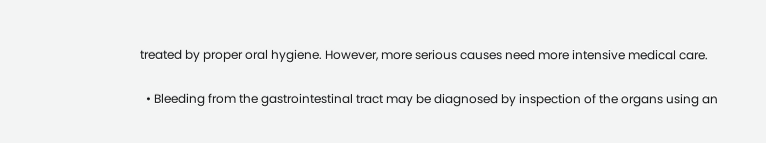treated by proper oral hygiene. However, more serious causes need more intensive medical care.

  • Bleeding from the gastrointestinal tract may be diagnosed by inspection of the organs using an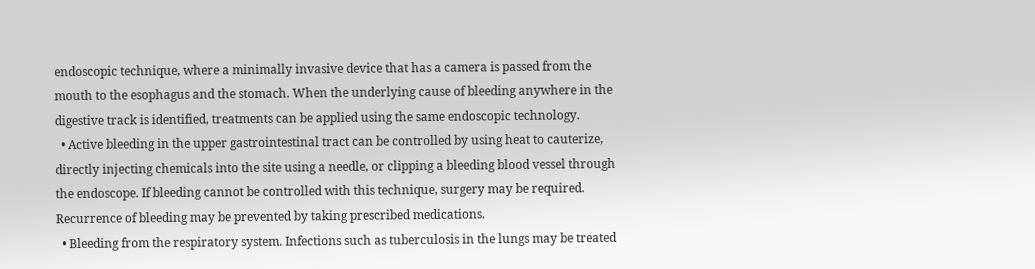endoscopic technique, where a minimally invasive device that has a camera is passed from the mouth to the esophagus and the stomach. When the underlying cause of bleeding anywhere in the digestive track is identified, treatments can be applied using the same endoscopic technology.
  • Active bleeding in the upper gastrointestinal tract can be controlled by using heat to cauterize, directly injecting chemicals into the site using a needle, or clipping a bleeding blood vessel through the endoscope. If bleeding cannot be controlled with this technique, surgery may be required. Recurrence of bleeding may be prevented by taking prescribed medications.
  • Bleeding from the respiratory system. Infections such as tuberculosis in the lungs may be treated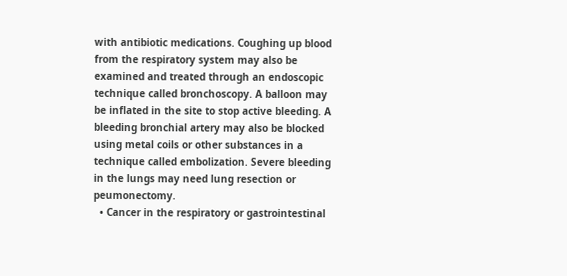with antibiotic medications. Coughing up blood from the respiratory system may also be examined and treated through an endoscopic technique called bronchoscopy. A balloon may be inflated in the site to stop active bleeding. A bleeding bronchial artery may also be blocked using metal coils or other substances in a technique called embolization. Severe bleeding in the lungs may need lung resection or peumonectomy.
  • Cancer in the respiratory or gastrointestinal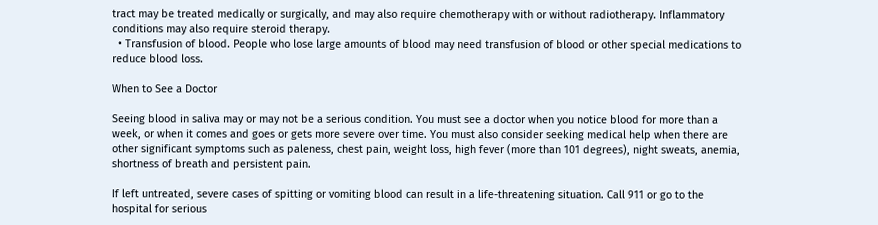tract may be treated medically or surgically, and may also require chemotherapy with or without radiotherapy. Inflammatory conditions may also require steroid therapy.
  • Transfusion of blood. People who lose large amounts of blood may need transfusion of blood or other special medications to reduce blood loss.

When to See a Doctor

Seeing blood in saliva may or may not be a serious condition. You must see a doctor when you notice blood for more than a week, or when it comes and goes or gets more severe over time. You must also consider seeking medical help when there are other significant symptoms such as paleness, chest pain, weight loss, high fever (more than 101 degrees), night sweats, anemia, shortness of breath and persistent pain.

If left untreated, severe cases of spitting or vomiting blood can result in a life-threatening situation. Call 911 or go to the hospital for serious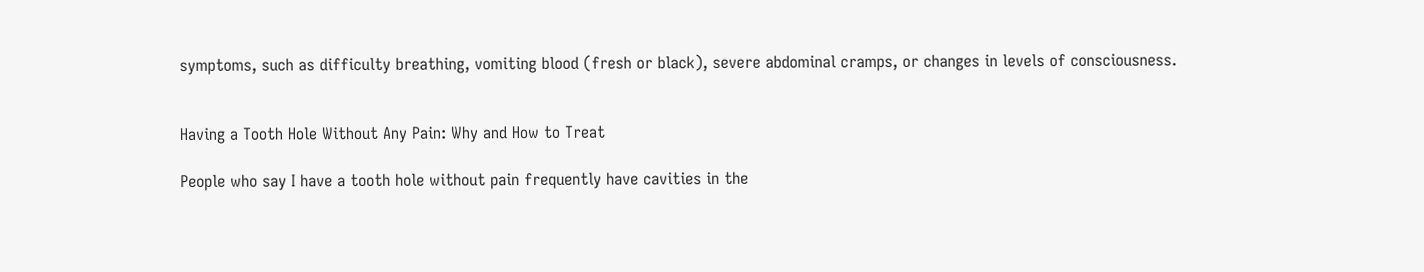symptoms, such as difficulty breathing, vomiting blood (fresh or black), severe abdominal cramps, or changes in levels of consciousness.


Having a Tooth Hole Without Any Pain: Why and How to Treat

People who say I have a tooth hole without pain frequently have cavities in the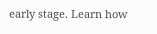early stage. Learn how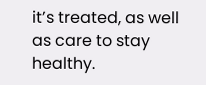it’s treated, as well as care to stay healthy.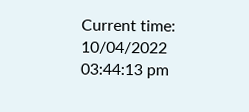Current time: 10/04/2022 03:44:13 pm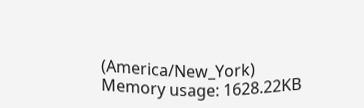(America/New_York) Memory usage: 1628.22KB